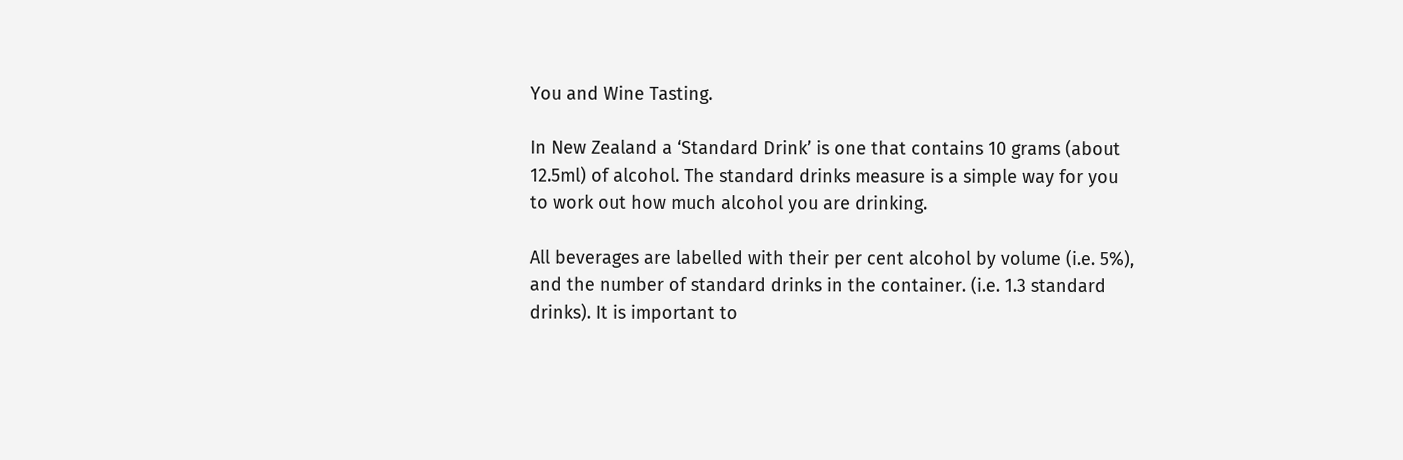You and Wine Tasting.

In New Zealand a ‘Standard Drink’ is one that contains 10 grams (about 12.5ml) of alcohol. The standard drinks measure is a simple way for you to work out how much alcohol you are drinking.

All beverages are labelled with their per cent alcohol by volume (i.e. 5%), and the number of standard drinks in the container. (i.e. 1.3 standard drinks). It is important to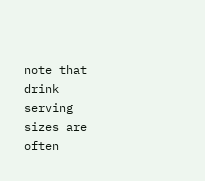note that drink serving sizes are often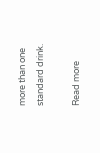more than one standard drink.

Read more